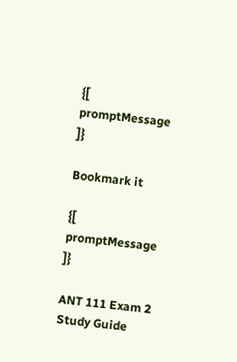{[ promptMessage ]}

Bookmark it

{[ promptMessage ]}

ANT 111 Exam 2 Study Guide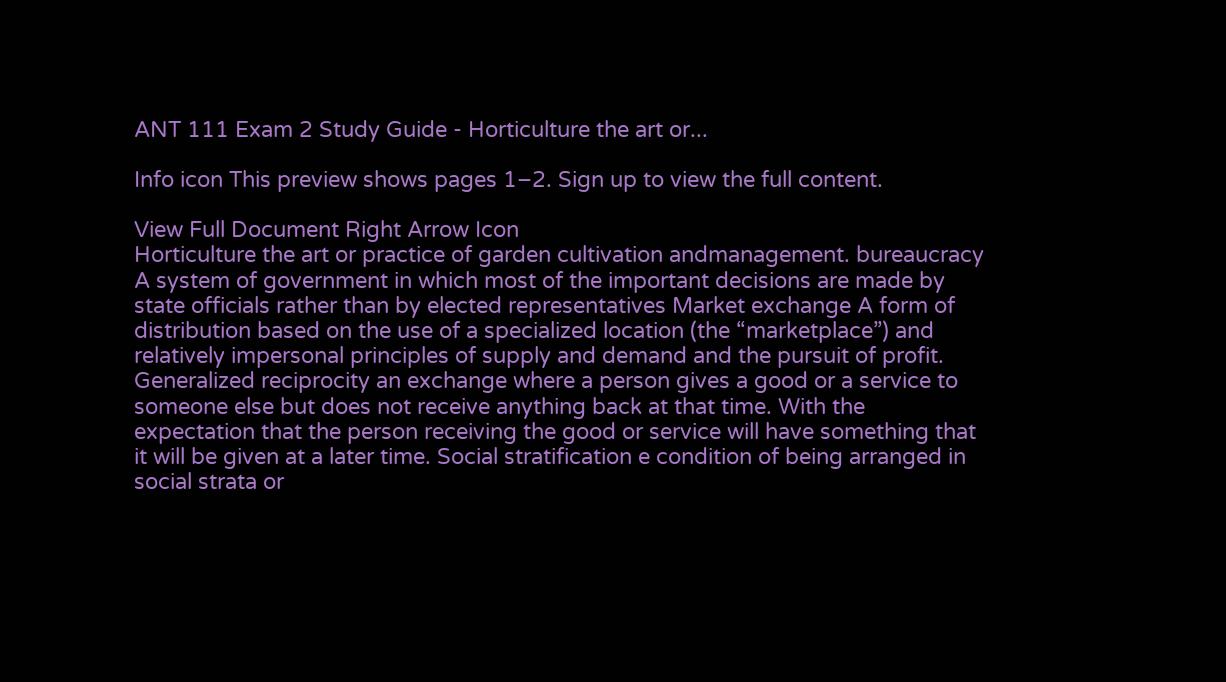ANT 111 Exam 2 Study Guide - Horticulture the art or...

Info icon This preview shows pages 1–2. Sign up to view the full content.

View Full Document Right Arrow Icon
Horticulture the art or practice of garden cultivation andmanagement. bureaucracy A system of government in which most of the important decisions are made by state officials rather than by elected representatives Market exchange A form of distribution based on the use of a specialized location (the “marketplace”) and relatively impersonal principles of supply and demand and the pursuit of profit. Generalized reciprocity an exchange where a person gives a good or a service to someone else but does not receive anything back at that time. With the expectation that the person receiving the good or service will have something that it will be given at a later time. Social stratification e condition of being arranged in social strata or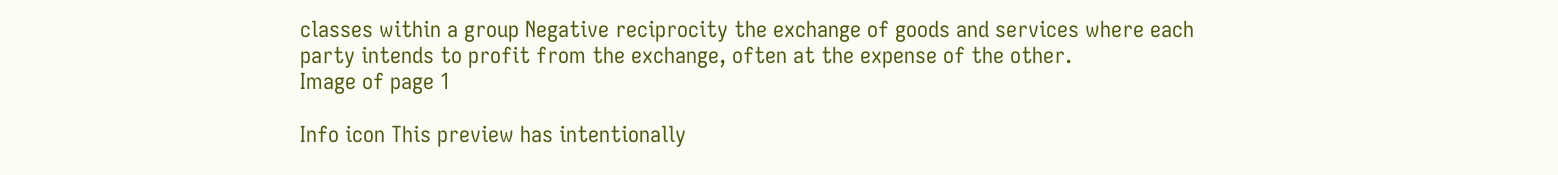classes within a group Negative reciprocity the exchange of goods and services where each party intends to profit from the exchange, often at the expense of the other.
Image of page 1

Info icon This preview has intentionally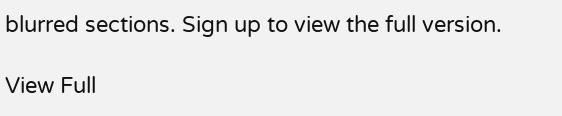blurred sections. Sign up to view the full version.

View Full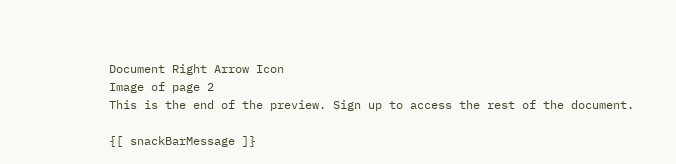Document Right Arrow Icon
Image of page 2
This is the end of the preview. Sign up to access the rest of the document.

{[ snackBarMessage ]}